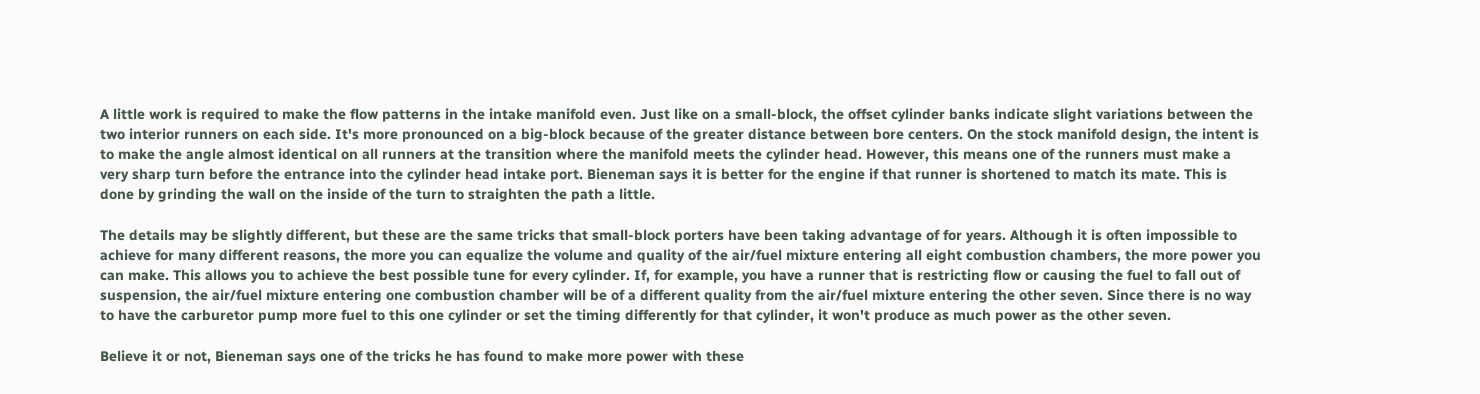A little work is required to make the flow patterns in the intake manifold even. Just like on a small-block, the offset cylinder banks indicate slight variations between the two interior runners on each side. It's more pronounced on a big-block because of the greater distance between bore centers. On the stock manifold design, the intent is to make the angle almost identical on all runners at the transition where the manifold meets the cylinder head. However, this means one of the runners must make a very sharp turn before the entrance into the cylinder head intake port. Bieneman says it is better for the engine if that runner is shortened to match its mate. This is done by grinding the wall on the inside of the turn to straighten the path a little.

The details may be slightly different, but these are the same tricks that small-block porters have been taking advantage of for years. Although it is often impossible to achieve for many different reasons, the more you can equalize the volume and quality of the air/fuel mixture entering all eight combustion chambers, the more power you can make. This allows you to achieve the best possible tune for every cylinder. If, for example, you have a runner that is restricting flow or causing the fuel to fall out of suspension, the air/fuel mixture entering one combustion chamber will be of a different quality from the air/fuel mixture entering the other seven. Since there is no way to have the carburetor pump more fuel to this one cylinder or set the timing differently for that cylinder, it won't produce as much power as the other seven.

Believe it or not, Bieneman says one of the tricks he has found to make more power with these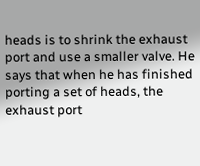heads is to shrink the exhaust port and use a smaller valve. He says that when he has finished porting a set of heads, the exhaust port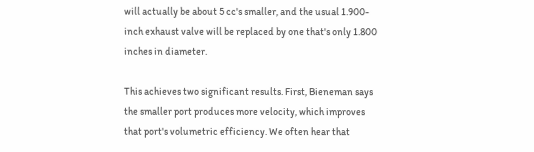will actually be about 5 cc's smaller, and the usual 1.900-inch exhaust valve will be replaced by one that's only 1.800 inches in diameter.

This achieves two significant results. First, Bieneman says the smaller port produces more velocity, which improves that port's volumetric efficiency. We often hear that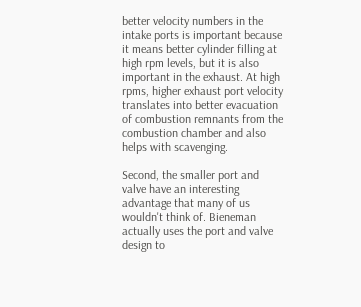better velocity numbers in the intake ports is important because it means better cylinder filling at high rpm levels, but it is also important in the exhaust. At high rpms, higher exhaust port velocity translates into better evacuation of combustion remnants from the combustion chamber and also helps with scavenging.

Second, the smaller port and valve have an interesting advantage that many of us wouldn't think of. Bieneman actually uses the port and valve design to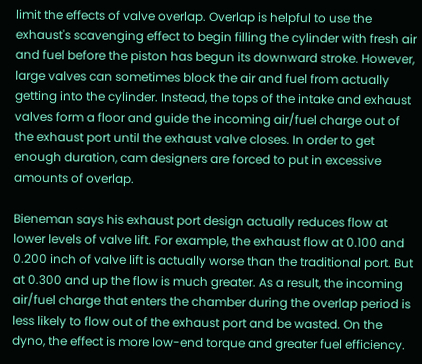limit the effects of valve overlap. Overlap is helpful to use the exhaust's scavenging effect to begin filling the cylinder with fresh air and fuel before the piston has begun its downward stroke. However, large valves can sometimes block the air and fuel from actually getting into the cylinder. Instead, the tops of the intake and exhaust valves form a floor and guide the incoming air/fuel charge out of the exhaust port until the exhaust valve closes. In order to get enough duration, cam designers are forced to put in excessive amounts of overlap.

Bieneman says his exhaust port design actually reduces flow at lower levels of valve lift. For example, the exhaust flow at 0.100 and 0.200 inch of valve lift is actually worse than the traditional port. But at 0.300 and up the flow is much greater. As a result, the incoming air/fuel charge that enters the chamber during the overlap period is less likely to flow out of the exhaust port and be wasted. On the dyno, the effect is more low-end torque and greater fuel efficiency.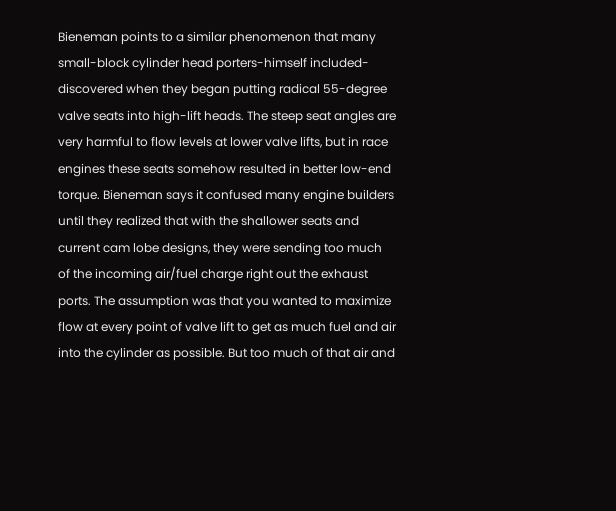Bieneman points to a similar phenomenon that many small-block cylinder head porters-himself included-discovered when they began putting radical 55-degree valve seats into high-lift heads. The steep seat angles are very harmful to flow levels at lower valve lifts, but in race engines these seats somehow resulted in better low-end torque. Bieneman says it confused many engine builders until they realized that with the shallower seats and current cam lobe designs, they were sending too much of the incoming air/fuel charge right out the exhaust ports. The assumption was that you wanted to maximize flow at every point of valve lift to get as much fuel and air into the cylinder as possible. But too much of that air and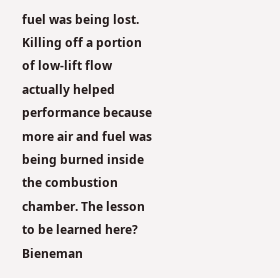fuel was being lost. Killing off a portion of low-lift flow actually helped performance because more air and fuel was being burned inside the combustion chamber. The lesson to be learned here? Bieneman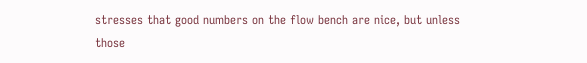stresses that good numbers on the flow bench are nice, but unless those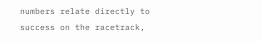numbers relate directly to success on the racetrack,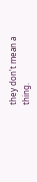they don't mean a thing.